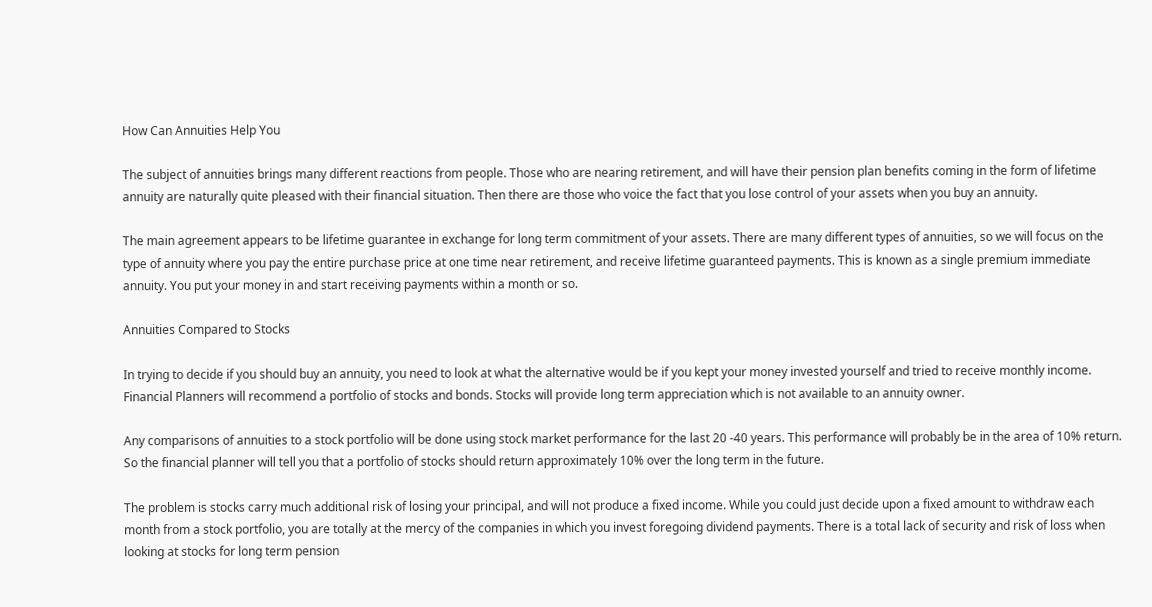How Can Annuities Help You

The subject of annuities brings many different reactions from people. Those who are nearing retirement, and will have their pension plan benefits coming in the form of lifetime annuity are naturally quite pleased with their financial situation. Then there are those who voice the fact that you lose control of your assets when you buy an annuity.

The main agreement appears to be lifetime guarantee in exchange for long term commitment of your assets. There are many different types of annuities, so we will focus on the type of annuity where you pay the entire purchase price at one time near retirement, and receive lifetime guaranteed payments. This is known as a single premium immediate annuity. You put your money in and start receiving payments within a month or so.

Annuities Compared to Stocks

In trying to decide if you should buy an annuity, you need to look at what the alternative would be if you kept your money invested yourself and tried to receive monthly income. Financial Planners will recommend a portfolio of stocks and bonds. Stocks will provide long term appreciation which is not available to an annuity owner.

Any comparisons of annuities to a stock portfolio will be done using stock market performance for the last 20 -40 years. This performance will probably be in the area of 10% return. So the financial planner will tell you that a portfolio of stocks should return approximately 10% over the long term in the future.

The problem is stocks carry much additional risk of losing your principal, and will not produce a fixed income. While you could just decide upon a fixed amount to withdraw each month from a stock portfolio, you are totally at the mercy of the companies in which you invest foregoing dividend payments. There is a total lack of security and risk of loss when looking at stocks for long term pension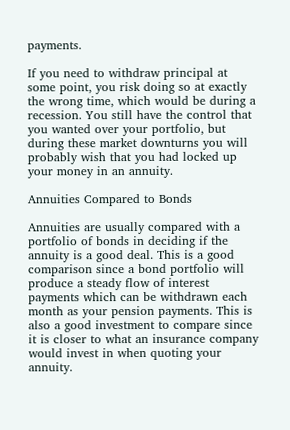payments.

If you need to withdraw principal at some point, you risk doing so at exactly the wrong time, which would be during a recession. You still have the control that you wanted over your portfolio, but during these market downturns you will probably wish that you had locked up your money in an annuity.

Annuities Compared to Bonds

Annuities are usually compared with a portfolio of bonds in deciding if the annuity is a good deal. This is a good comparison since a bond portfolio will produce a steady flow of interest payments which can be withdrawn each month as your pension payments. This is also a good investment to compare since it is closer to what an insurance company would invest in when quoting your annuity.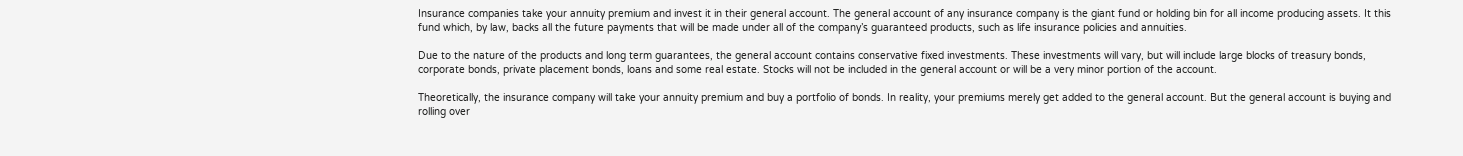Insurance companies take your annuity premium and invest it in their general account. The general account of any insurance company is the giant fund or holding bin for all income producing assets. It this fund which, by law, backs all the future payments that will be made under all of the company’s guaranteed products, such as life insurance policies and annuities.

Due to the nature of the products and long term guarantees, the general account contains conservative fixed investments. These investments will vary, but will include large blocks of treasury bonds, corporate bonds, private placement bonds, loans and some real estate. Stocks will not be included in the general account or will be a very minor portion of the account.

Theoretically, the insurance company will take your annuity premium and buy a portfolio of bonds. In reality, your premiums merely get added to the general account. But the general account is buying and rolling over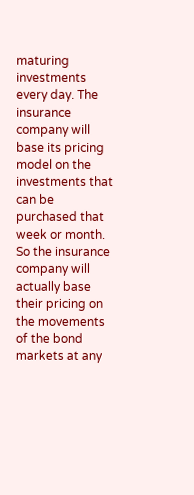maturing investments every day. The insurance company will base its pricing model on the investments that can be purchased that week or month. So the insurance company will actually base their pricing on the movements of the bond markets at any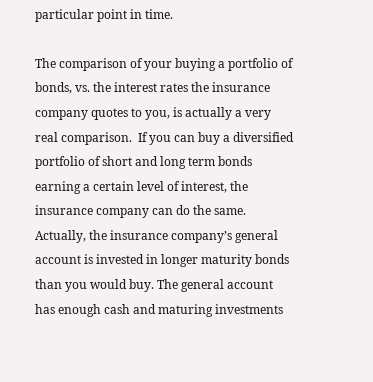particular point in time.

The comparison of your buying a portfolio of bonds, vs. the interest rates the insurance company quotes to you, is actually a very real comparison.  If you can buy a diversified portfolio of short and long term bonds earning a certain level of interest, the insurance company can do the same. Actually, the insurance company’s general account is invested in longer maturity bonds than you would buy. The general account has enough cash and maturing investments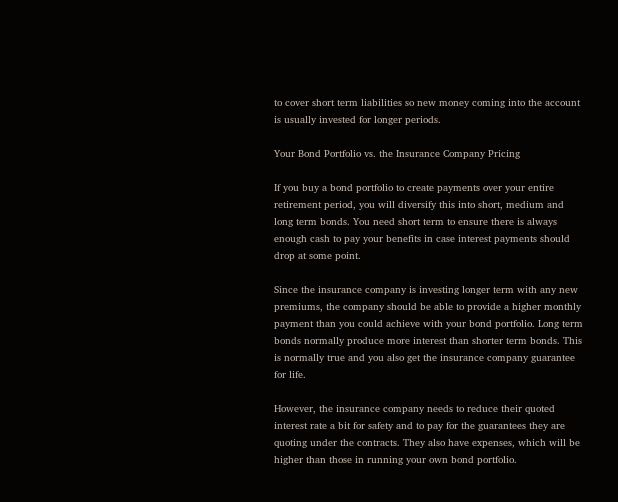to cover short term liabilities so new money coming into the account is usually invested for longer periods.

Your Bond Portfolio vs. the Insurance Company Pricing

If you buy a bond portfolio to create payments over your entire retirement period, you will diversify this into short, medium and long term bonds. You need short term to ensure there is always enough cash to pay your benefits in case interest payments should drop at some point.

Since the insurance company is investing longer term with any new premiums, the company should be able to provide a higher monthly payment than you could achieve with your bond portfolio. Long term bonds normally produce more interest than shorter term bonds. This is normally true and you also get the insurance company guarantee for life.

However, the insurance company needs to reduce their quoted interest rate a bit for safety and to pay for the guarantees they are quoting under the contracts. They also have expenses, which will be higher than those in running your own bond portfolio.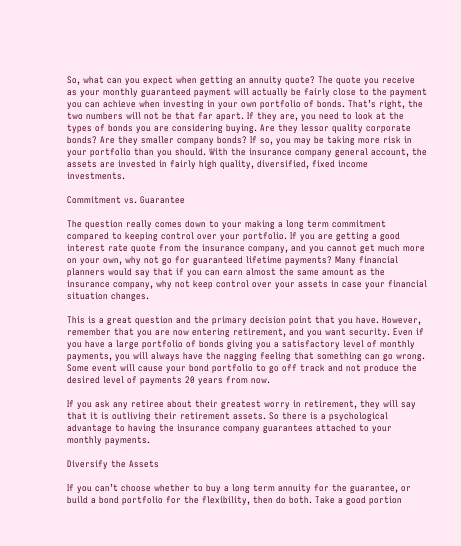So, what can you expect when getting an annuity quote? The quote you receive as your monthly guaranteed payment will actually be fairly close to the payment you can achieve when investing in your own portfolio of bonds. That’s right, the two numbers will not be that far apart. If they are, you need to look at the types of bonds you are considering buying. Are they lessor quality corporate bonds? Are they smaller company bonds? If so, you may be taking more risk in your portfolio than you should. With the insurance company general account, the assets are invested in fairly high quality, diversified, fixed income investments.

Commitment vs. Guarantee

The question really comes down to your making a long term commitment compared to keeping control over your portfolio. If you are getting a good interest rate quote from the insurance company, and you cannot get much more on your own, why not go for guaranteed lifetime payments? Many financial planners would say that if you can earn almost the same amount as the insurance company, why not keep control over your assets in case your financial situation changes.

This is a great question and the primary decision point that you have. However, remember that you are now entering retirement, and you want security. Even if you have a large portfolio of bonds giving you a satisfactory level of monthly payments, you will always have the nagging feeling that something can go wrong. Some event will cause your bond portfolio to go off track and not produce the desired level of payments 20 years from now.

If you ask any retiree about their greatest worry in retirement, they will say that it is outliving their retirement assets. So there is a psychological advantage to having the insurance company guarantees attached to your monthly payments.

Diversify the Assets

If you can’t choose whether to buy a long term annuity for the guarantee, or build a bond portfolio for the flexibility, then do both. Take a good portion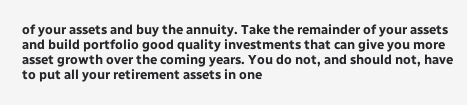of your assets and buy the annuity. Take the remainder of your assets and build portfolio good quality investments that can give you more asset growth over the coming years. You do not, and should not, have to put all your retirement assets in one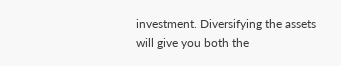investment. Diversifying the assets will give you both the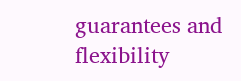guarantees and flexibility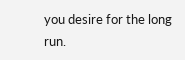you desire for the long run.